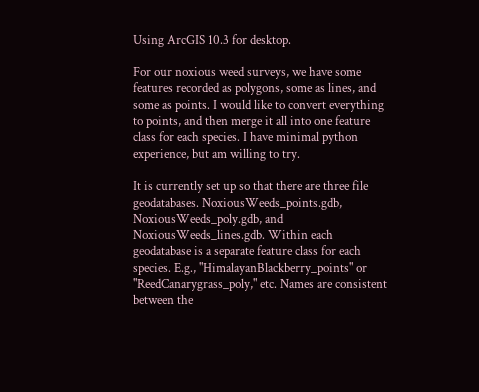Using ArcGIS 10.3 for desktop.

For our noxious weed surveys, we have some features recorded as polygons, some as lines, and some as points. I would like to convert everything to points, and then merge it all into one feature class for each species. I have minimal python experience, but am willing to try.

It is currently set up so that there are three file geodatabases. NoxiousWeeds_points.gdb, NoxiousWeeds_poly.gdb, and NoxiousWeeds_lines.gdb. Within each geodatabase is a separate feature class for each species. E.g., "HimalayanBlackberry_points" or "ReedCanarygrass_poly," etc. Names are consistent between the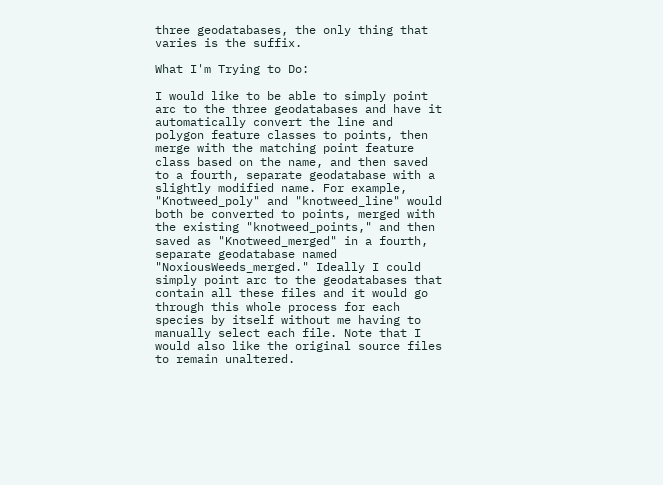three geodatabases, the only thing that varies is the suffix.

What I'm Trying to Do:

I would like to be able to simply point arc to the three geodatabases and have it automatically convert the line and polygon feature classes to points, then merge with the matching point feature class based on the name, and then saved to a fourth, separate geodatabase with a slightly modified name. For example, "Knotweed_poly" and "knotweed_line" would both be converted to points, merged with the existing "knotweed_points," and then saved as "Knotweed_merged" in a fourth, separate geodatabase named "NoxiousWeeds_merged." Ideally I could simply point arc to the geodatabases that contain all these files and it would go through this whole process for each species by itself without me having to manually select each file. Note that I would also like the original source files to remain unaltered.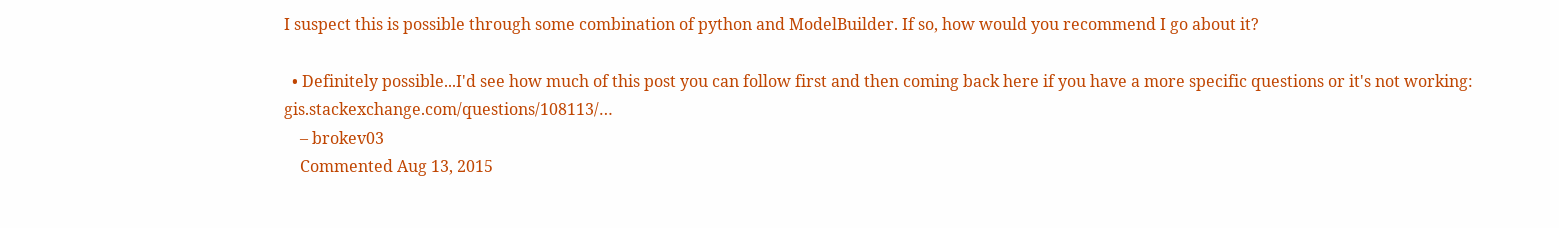I suspect this is possible through some combination of python and ModelBuilder. If so, how would you recommend I go about it?

  • Definitely possible...I'd see how much of this post you can follow first and then coming back here if you have a more specific questions or it's not working: gis.stackexchange.com/questions/108113/…
    – brokev03
    Commented Aug 13, 2015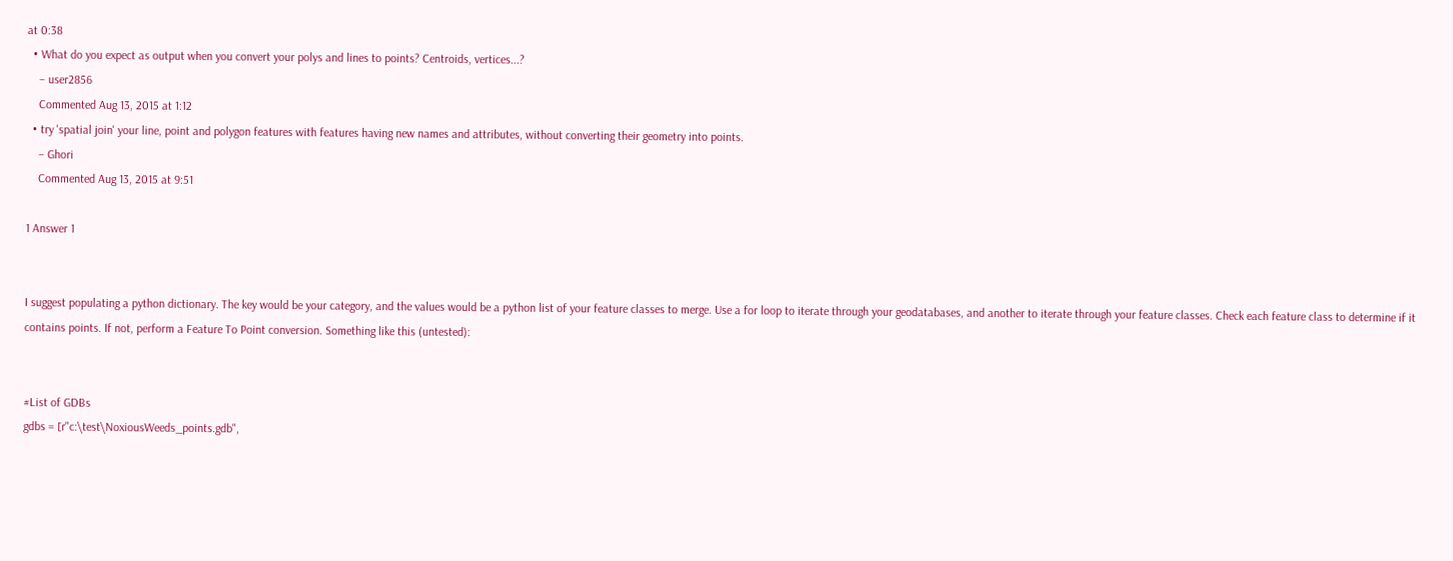at 0:38
  • What do you expect as output when you convert your polys and lines to points? Centroids, vertices...?
    – user2856
    Commented Aug 13, 2015 at 1:12
  • try 'spatial join' your line, point and polygon features with features having new names and attributes, without converting their geometry into points.
    – Ghori
    Commented Aug 13, 2015 at 9:51

1 Answer 1


I suggest populating a python dictionary. The key would be your category, and the values would be a python list of your feature classes to merge. Use a for loop to iterate through your geodatabases, and another to iterate through your feature classes. Check each feature class to determine if it contains points. If not, perform a Feature To Point conversion. Something like this (untested):


#List of GDBs
gdbs = [r"c:\test\NoxiousWeeds_points.gdb",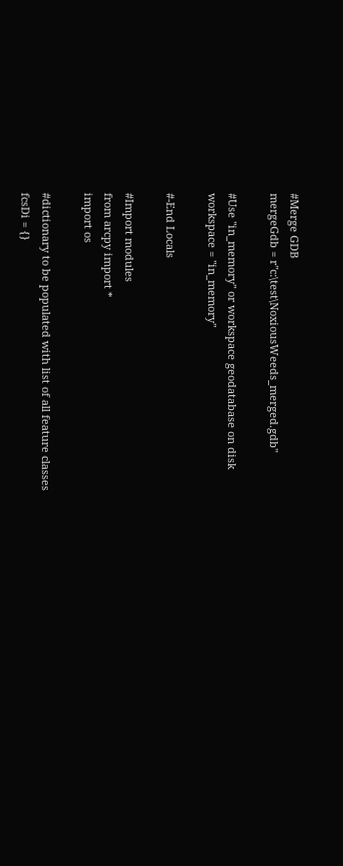#Merge GDB
mergeGdb = r"c:\test\NoxiousWeeds_merged.gdb"

#Use "in_memory" or workspace geodatabase on disk
workspace = "in_memory"

#-End Locals

#Import modules
from arcpy import *
import os

#dictionary to be populated with list of all feature classes
fcsDi = {}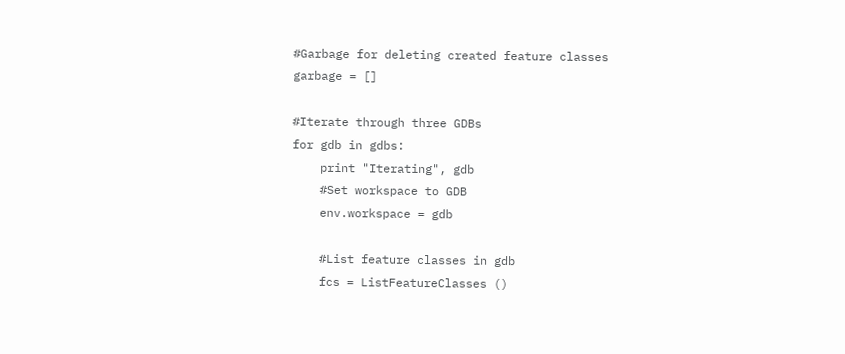#Garbage for deleting created feature classes
garbage = []

#Iterate through three GDBs
for gdb in gdbs:
    print "Iterating", gdb
    #Set workspace to GDB
    env.workspace = gdb

    #List feature classes in gdb
    fcs = ListFeatureClasses ()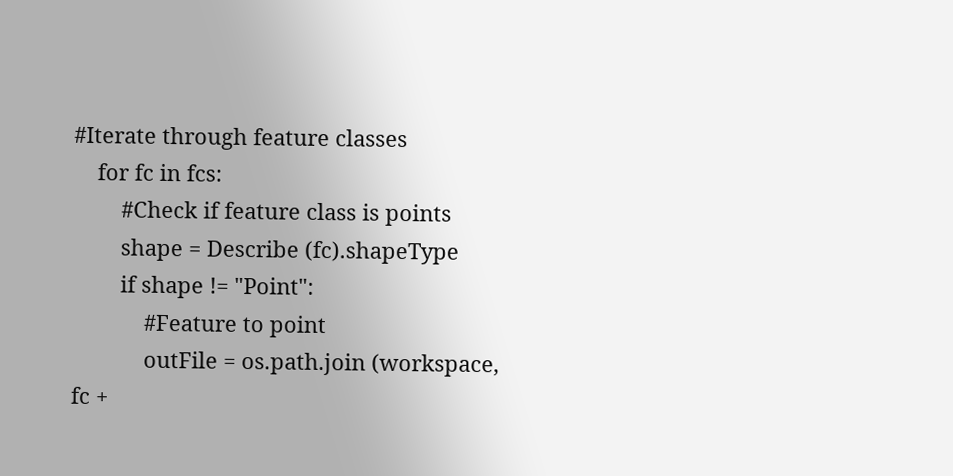#Iterate through feature classes
    for fc in fcs:
        #Check if feature class is points
        shape = Describe (fc).shapeType
        if shape != "Point":
            #Feature to point
            outFile = os.path.join (workspace, fc +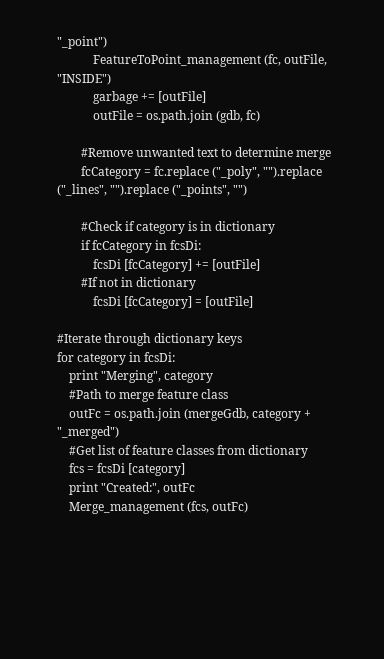"_point")
            FeatureToPoint_management (fc, outFile, "INSIDE")
            garbage += [outFile]
            outFile = os.path.join (gdb, fc)

        #Remove unwanted text to determine merge
        fcCategory = fc.replace ("_poly", "").replace ("_lines", "").replace ("_points", "")

        #Check if category is in dictionary
        if fcCategory in fcsDi:
            fcsDi [fcCategory] += [outFile]
        #If not in dictionary
            fcsDi [fcCategory] = [outFile]

#Iterate through dictionary keys
for category in fcsDi:
    print "Merging", category
    #Path to merge feature class
    outFc = os.path.join (mergeGdb, category + "_merged")
    #Get list of feature classes from dictionary
    fcs = fcsDi [category]
    print "Created:", outFc
    Merge_management (fcs, outFc)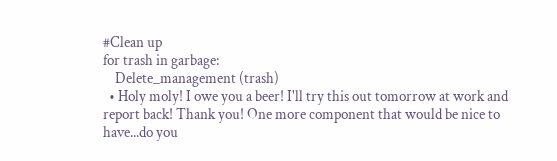#Clean up
for trash in garbage:
    Delete_management (trash)
  • Holy moly! I owe you a beer! I'll try this out tomorrow at work and report back! Thank you! One more component that would be nice to have...do you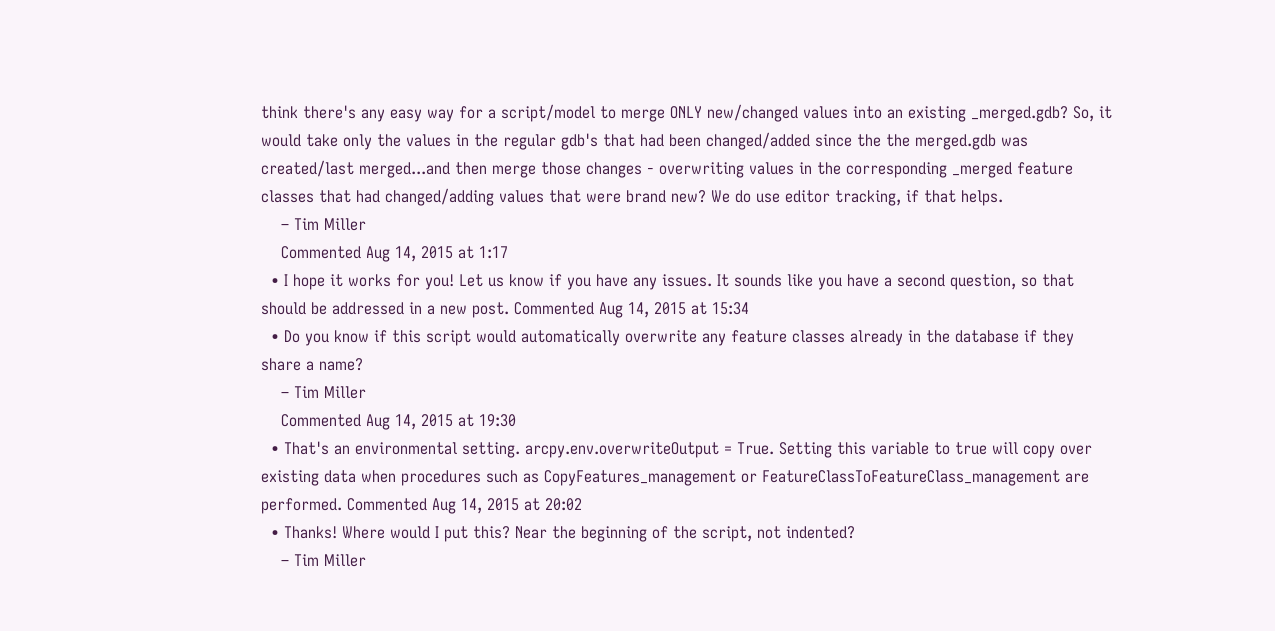think there's any easy way for a script/model to merge ONLY new/changed values into an existing _merged.gdb? So, it would take only the values in the regular gdb's that had been changed/added since the the merged.gdb was created/last merged...and then merge those changes - overwriting values in the corresponding _merged feature classes that had changed/adding values that were brand new? We do use editor tracking, if that helps.
    – Tim Miller
    Commented Aug 14, 2015 at 1:17
  • I hope it works for you! Let us know if you have any issues. It sounds like you have a second question, so that should be addressed in a new post. Commented Aug 14, 2015 at 15:34
  • Do you know if this script would automatically overwrite any feature classes already in the database if they share a name?
    – Tim Miller
    Commented Aug 14, 2015 at 19:30
  • That's an environmental setting. arcpy.env.overwriteOutput = True. Setting this variable to true will copy over existing data when procedures such as CopyFeatures_management or FeatureClassToFeatureClass_management are performed. Commented Aug 14, 2015 at 20:02
  • Thanks! Where would I put this? Near the beginning of the script, not indented?
    – Tim Miller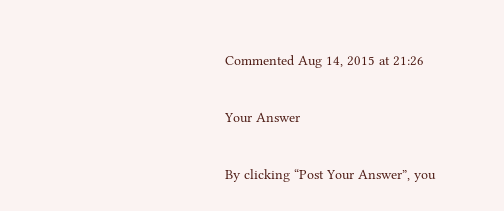Commented Aug 14, 2015 at 21:26

Your Answer

By clicking “Post Your Answer”, you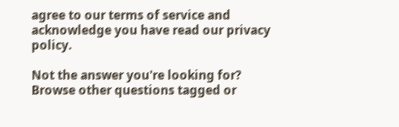agree to our terms of service and acknowledge you have read our privacy policy.

Not the answer you're looking for? Browse other questions tagged or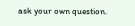ask your own question.